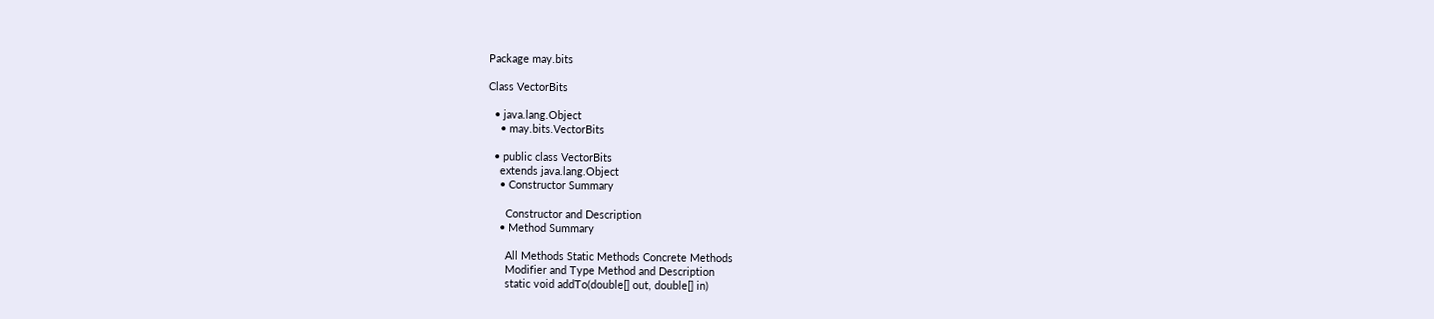Package may.bits

Class VectorBits

  • java.lang.Object
    • may.bits.VectorBits

  • public class VectorBits
    extends java.lang.Object
    • Constructor Summary

      Constructor and Description
    • Method Summary

      All Methods Static Methods Concrete Methods
      Modifier and Type Method and Description
      static void addTo(double[] out, double[] in)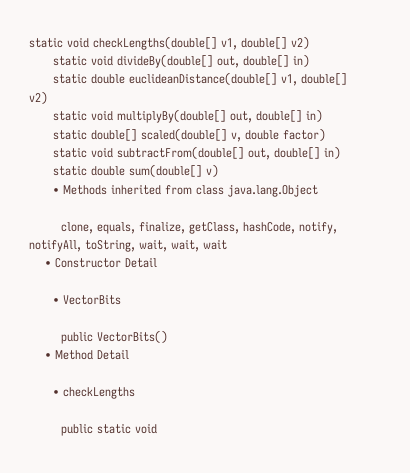static void checkLengths(double[] v1, double[] v2)
      static void divideBy(double[] out, double[] in)
      static double euclideanDistance(double[] v1, double[] v2)
      static void multiplyBy(double[] out, double[] in)
      static double[] scaled(double[] v, double factor)
      static void subtractFrom(double[] out, double[] in)
      static double sum(double[] v)
      • Methods inherited from class java.lang.Object

        clone, equals, finalize, getClass, hashCode, notify, notifyAll, toString, wait, wait, wait
    • Constructor Detail

      • VectorBits

        public VectorBits()
    • Method Detail

      • checkLengths

        public static void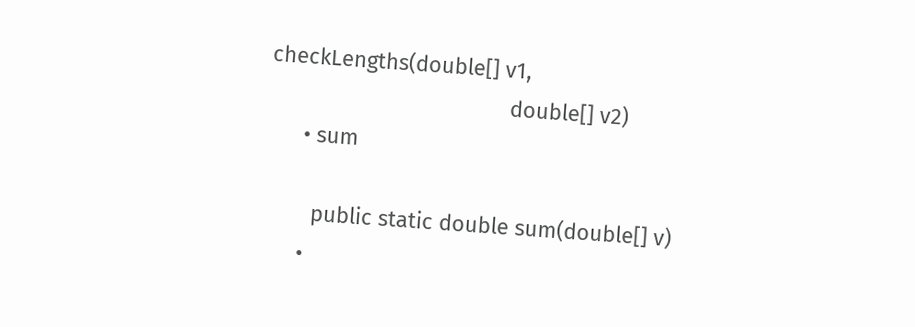checkLengths(double[] v1,
                                        double[] v2)
      • sum

        public static double sum(double[] v)
      •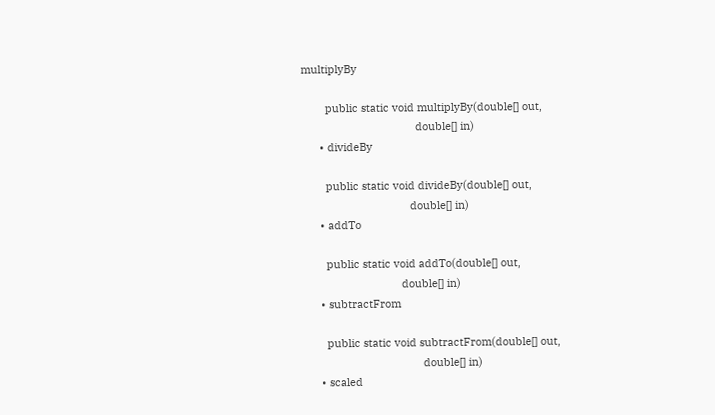multiplyBy

        public static void multiplyBy(double[] out,
                                      double[] in)
      • divideBy

        public static void divideBy(double[] out,
                                    double[] in)
      • addTo

        public static void addTo(double[] out,
                                 double[] in)
      • subtractFrom

        public static void subtractFrom(double[] out,
                                        double[] in)
      • scaled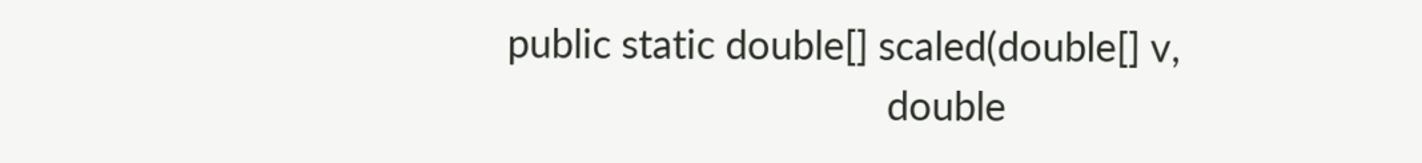public static double[] scaled(double[] v,
                                      double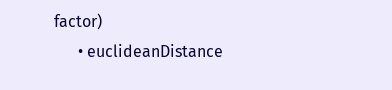factor)
      • euclideanDistance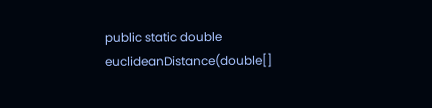public static double euclideanDistance(double[]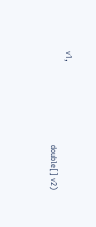v1,
                                               double[] v2)